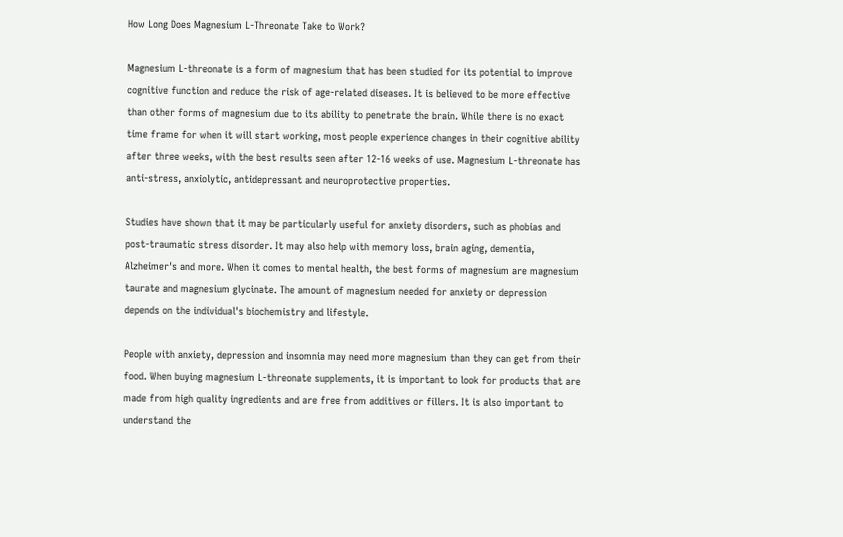How Long Does Magnesium L-Threonate Take to Work?

Magnesium L-threonate is a form of magnesium that has been studied for its potential to improve cognitive function and reduce the risk of age-related diseases. It is believed to be more effective than other forms of magnesium due to its ability to penetrate the brain. While there is no exact time frame for when it will start working, most people experience changes in their cognitive ability after three weeks, with the best results seen after 12-16 weeks of use. Magnesium L-threonate has anti-stress, anxiolytic, antidepressant and neuroprotective properties.

Studies have shown that it may be particularly useful for anxiety disorders, such as phobias and post-traumatic stress disorder. It may also help with memory loss, brain aging, dementia, Alzheimer's and more. When it comes to mental health, the best forms of magnesium are magnesium taurate and magnesium glycinate. The amount of magnesium needed for anxiety or depression depends on the individual's biochemistry and lifestyle.

People with anxiety, depression and insomnia may need more magnesium than they can get from their food. When buying magnesium L-threonate supplements, it is important to look for products that are made from high quality ingredients and are free from additives or fillers. It is also important to understand the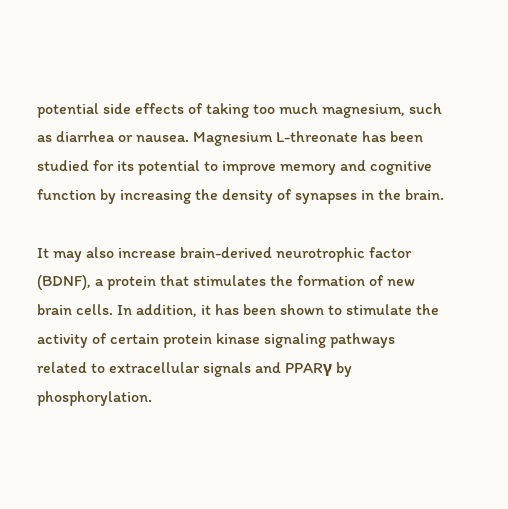potential side effects of taking too much magnesium, such as diarrhea or nausea. Magnesium L-threonate has been studied for its potential to improve memory and cognitive function by increasing the density of synapses in the brain.

It may also increase brain-derived neurotrophic factor (BDNF), a protein that stimulates the formation of new brain cells. In addition, it has been shown to stimulate the activity of certain protein kinase signaling pathways related to extracellular signals and PPARγ by phosphorylation.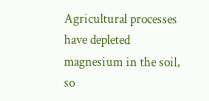Agricultural processes have depleted magnesium in the soil, so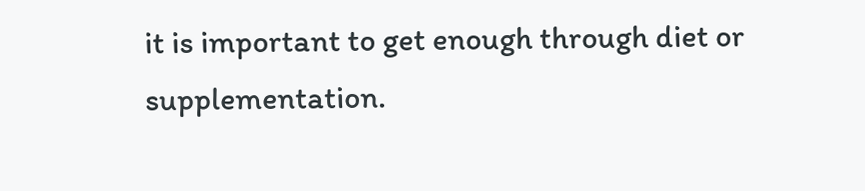it is important to get enough through diet or supplementation.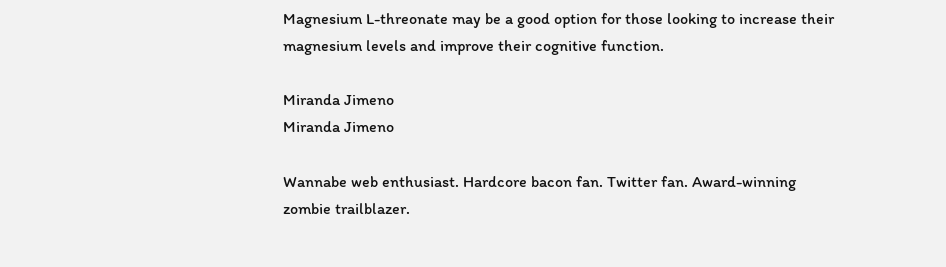Magnesium L-threonate may be a good option for those looking to increase their magnesium levels and improve their cognitive function.

Miranda Jimeno
Miranda Jimeno

Wannabe web enthusiast. Hardcore bacon fan. Twitter fan. Award-winning zombie trailblazer.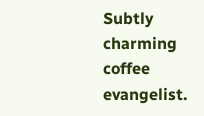Subtly charming coffee evangelist.